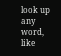look up any word, like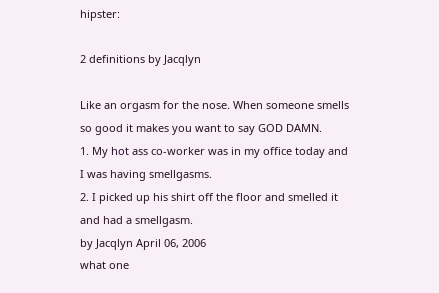hipster:

2 definitions by Jacqlyn

Like an orgasm for the nose. When someone smells so good it makes you want to say GOD DAMN.
1. My hot ass co-worker was in my office today and I was having smellgasms.
2. I picked up his shirt off the floor and smelled it and had a smellgasm.
by Jacqlyn April 06, 2006
what one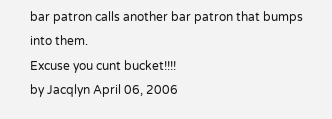bar patron calls another bar patron that bumps into them.
Excuse you cunt bucket!!!!
by Jacqlyn April 06, 2006